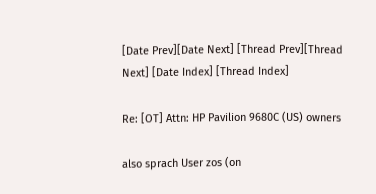[Date Prev][Date Next] [Thread Prev][Thread Next] [Date Index] [Thread Index]

Re: [OT] Attn: HP Pavilion 9680C (US) owners

also sprach User zos (on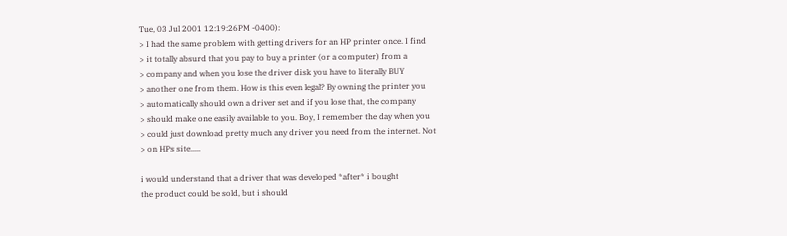Tue, 03 Jul 2001 12:19:26PM -0400):
> I had the same problem with getting drivers for an HP printer once. I find
> it totally absurd that you pay to buy a printer (or a computer) from a
> company and when you lose the driver disk you have to literally BUY
> another one from them. How is this even legal? By owning the printer you
> automatically should own a driver set and if you lose that, the company
> should make one easily available to you. Boy, I remember the day when you
> could just download pretty much any driver you need from the internet. Not
> on HPs site.....

i would understand that a driver that was developed *after* i bought
the product could be sold, but i should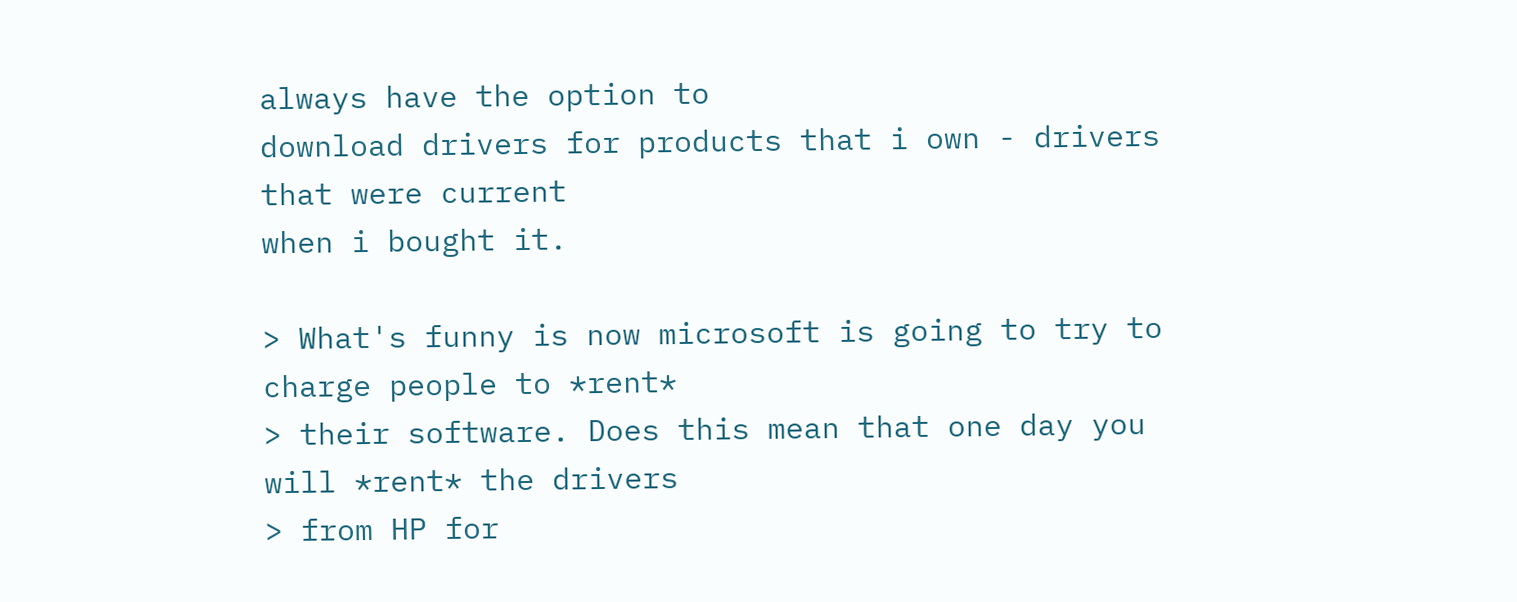always have the option to
download drivers for products that i own - drivers that were current
when i bought it.

> What's funny is now microsoft is going to try to charge people to *rent*
> their software. Does this mean that one day you will *rent* the drivers
> from HP for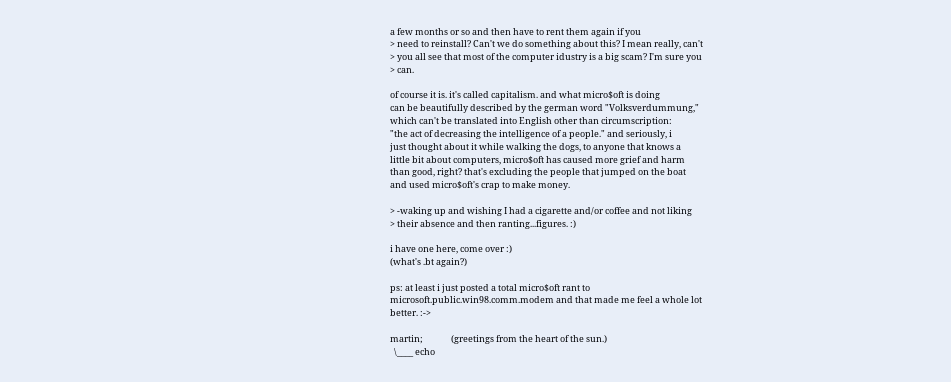a few months or so and then have to rent them again if you
> need to reinstall? Can't we do something about this? I mean really, can't
> you all see that most of the computer idustry is a big scam? I'm sure you
> can.

of course it is. it's called capitalism. and what micro$oft is doing
can be beautifully described by the german word "Volksverdummung,"
which can't be translated into English other than circumscription:
"the act of decreasing the intelligence of a people." and seriously, i
just thought about it while walking the dogs, to anyone that knows a
little bit about computers, micro$oft has caused more grief and harm
than good, right? that's excluding the people that jumped on the boat
and used micro$oft's crap to make money.

> -waking up and wishing I had a cigarette and/or coffee and not liking
> their absence and then ranting...figures. :)

i have one here, come over :)
(what's .bt again?)

ps: at least i just posted a total micro$oft rant to
microsoft.public.win98.comm.modem and that made me feel a whole lot
better. :->

martin;              (greetings from the heart of the sun.)
  \____ echo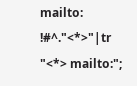mailto: !#^."<*>"|tr "<*> mailto:";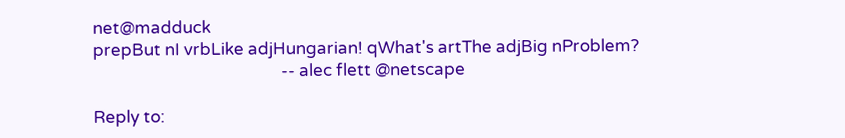net@madduck
prepBut nI vrbLike adjHungarian! qWhat's artThe adjBig nProblem?
                                               -- alec flett @netscape

Reply to: